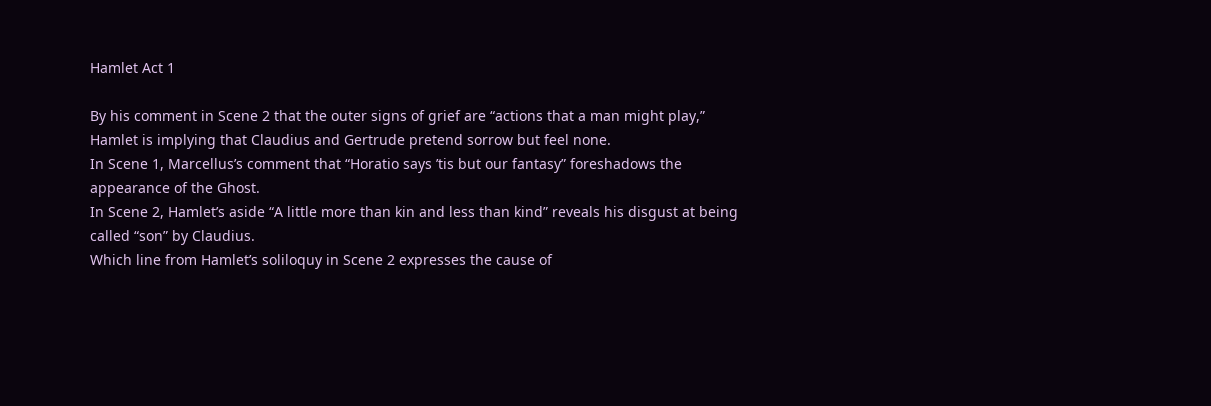Hamlet Act 1

By his comment in Scene 2 that the outer signs of grief are “actions that a man might play,” Hamlet is implying that Claudius and Gertrude pretend sorrow but feel none.
In Scene 1, Marcellus’s comment that “Horatio says ’tis but our fantasy” foreshadows the appearance of the Ghost.
In Scene 2, Hamlet’s aside “A little more than kin and less than kind” reveals his disgust at being called “son” by Claudius.
Which line from Hamlet’s soliloquy in Scene 2 expresses the cause of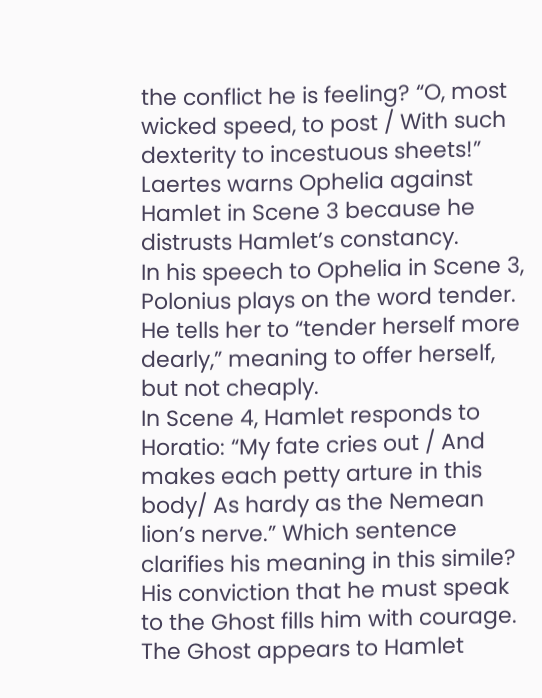the conflict he is feeling? “O, most wicked speed, to post / With such dexterity to incestuous sheets!”
Laertes warns Ophelia against Hamlet in Scene 3 because he distrusts Hamlet’s constancy.
In his speech to Ophelia in Scene 3, Polonius plays on the word tender. He tells her to “tender herself more dearly,” meaning to offer herself, but not cheaply.
In Scene 4, Hamlet responds to Horatio: “My fate cries out / And makes each petty arture in this body/ As hardy as the Nemean lion’s nerve.” Which sentence clarifies his meaning in this simile? His conviction that he must speak to the Ghost fills him with courage.
The Ghost appears to Hamlet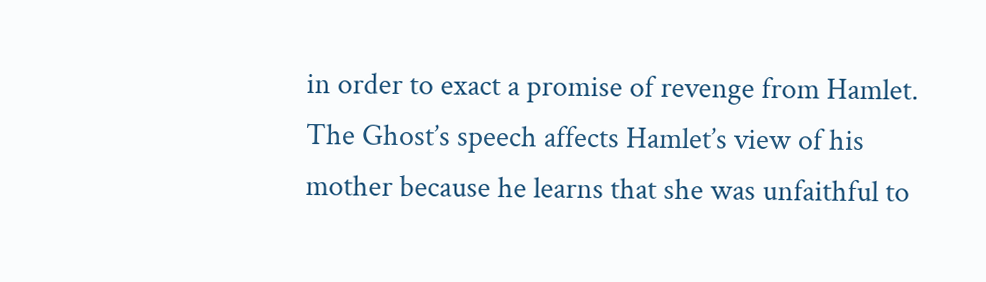in order to exact a promise of revenge from Hamlet.
The Ghost’s speech affects Hamlet’s view of his mother because he learns that she was unfaithful to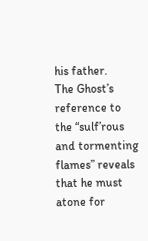his father.
The Ghost’s reference to the “sulf’rous and tormenting flames” reveals that he must atone for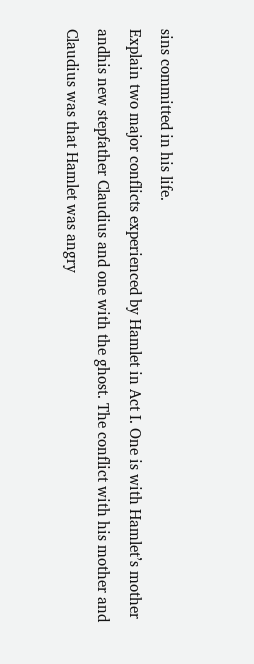sins committed in his life.
Explain two major conflicts experienced by Hamlet in Act I. One is with Hamlet’s mother andhis new stepfather Claudius and one with the ghost. The conflict with his mother and Claudius was that Hamlet was angry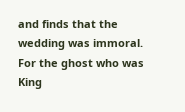and finds that the wedding was immoral. For the ghost who was King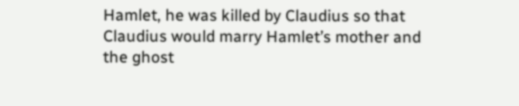Hamlet, he was killed by Claudius so that Claudius would marry Hamlet’s mother and the ghost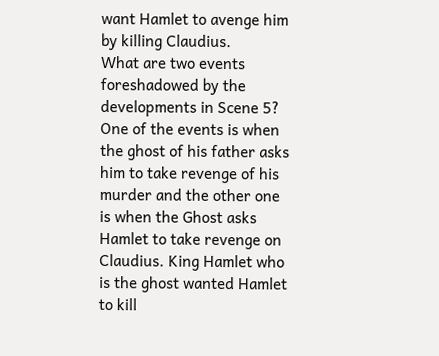want Hamlet to avenge him by killing Claudius.
What are two events foreshadowed by the developments in Scene 5? One of the events is when the ghost of his father asks him to take revenge of his murder and the other one is when the Ghost asks Hamlet to take revenge on Claudius. King Hamlet who is the ghost wanted Hamlet to kill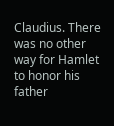Claudius. There was no other way for Hamlet to honor his father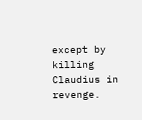except by killing Claudius in revenge.